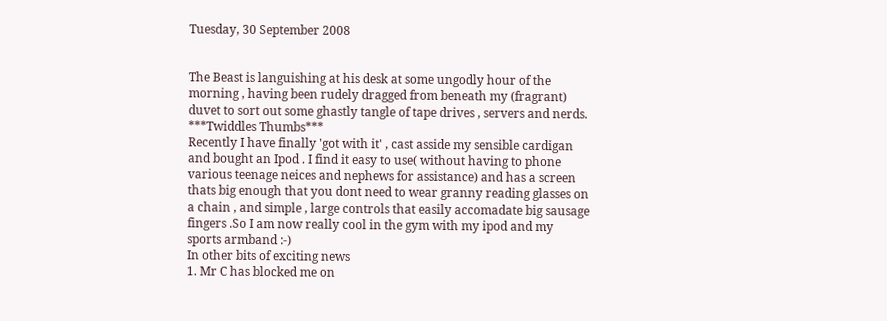Tuesday, 30 September 2008


The Beast is languishing at his desk at some ungodly hour of the morning , having been rudely dragged from beneath my (fragrant) duvet to sort out some ghastly tangle of tape drives , servers and nerds.
***Twiddles Thumbs***
Recently I have finally 'got with it' , cast asside my sensible cardigan and bought an Ipod . I find it easy to use( without having to phone various teenage neices and nephews for assistance) and has a screen thats big enough that you dont need to wear granny reading glasses on a chain , and simple , large controls that easily accomadate big sausage fingers .So I am now really cool in the gym with my ipod and my sports armband :-)
In other bits of exciting news
1. Mr C has blocked me on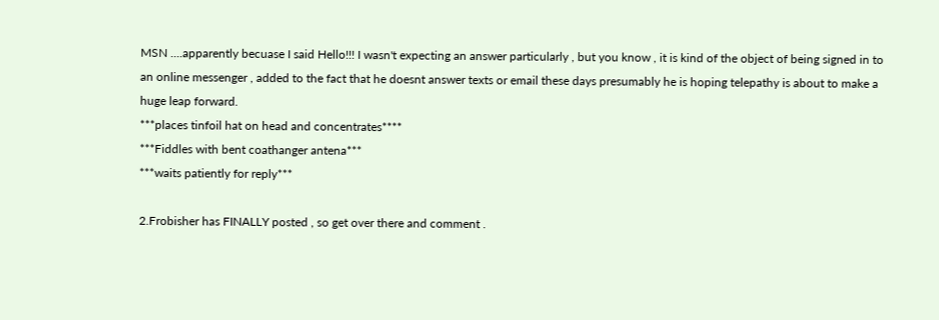MSN ....apparently becuase I said Hello!!! I wasn't expecting an answer particularly , but you know , it is kind of the object of being signed in to an online messenger , added to the fact that he doesnt answer texts or email these days presumably he is hoping telepathy is about to make a huge leap forward.
***places tinfoil hat on head and concentrates****
***Fiddles with bent coathanger antena***
***waits patiently for reply***

2.Frobisher has FINALLY posted , so get over there and comment .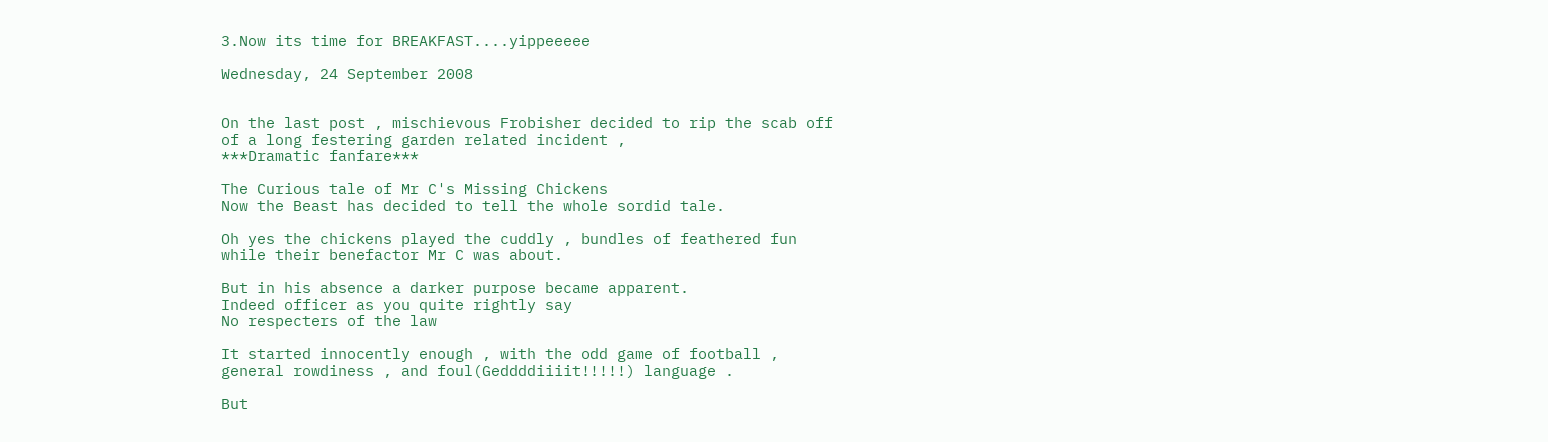3.Now its time for BREAKFAST....yippeeeee

Wednesday, 24 September 2008


On the last post , mischievous Frobisher decided to rip the scab off of a long festering garden related incident ,
***Dramatic fanfare***

The Curious tale of Mr C's Missing Chickens
Now the Beast has decided to tell the whole sordid tale.

Oh yes the chickens played the cuddly , bundles of feathered fun while their benefactor Mr C was about.

But in his absence a darker purpose became apparent.
Indeed officer as you quite rightly say
No respecters of the law

It started innocently enough , with the odd game of football , general rowdiness , and foul(Geddddiiiit!!!!!) language .

But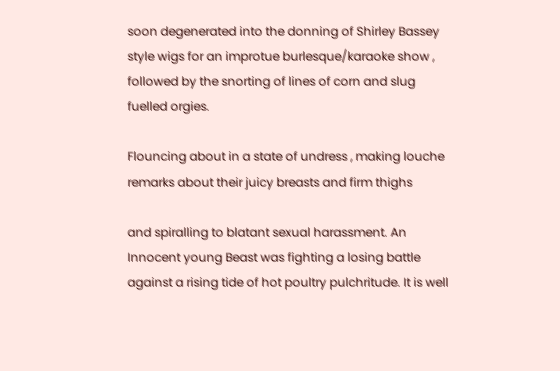soon degenerated into the donning of Shirley Bassey style wigs for an improtue burlesque/karaoke show , followed by the snorting of lines of corn and slug fuelled orgies.

Flouncing about in a state of undress , making louche remarks about their juicy breasts and firm thighs

and spiralling to blatant sexual harassment. An Innocent young Beast was fighting a losing battle against a rising tide of hot poultry pulchritude. It is well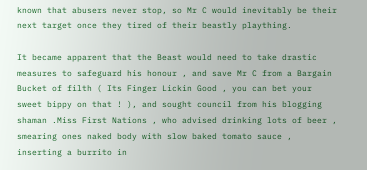known that abusers never stop, so Mr C would inevitably be their next target once they tired of their beastly plaything.

It became apparent that the Beast would need to take drastic measures to safeguard his honour , and save Mr C from a Bargain Bucket of filth ( Its Finger Lickin Good , you can bet your sweet bippy on that ! ), and sought council from his blogging shaman .Miss First Nations , who advised drinking lots of beer , smearing ones naked body with slow baked tomato sauce , inserting a burrito in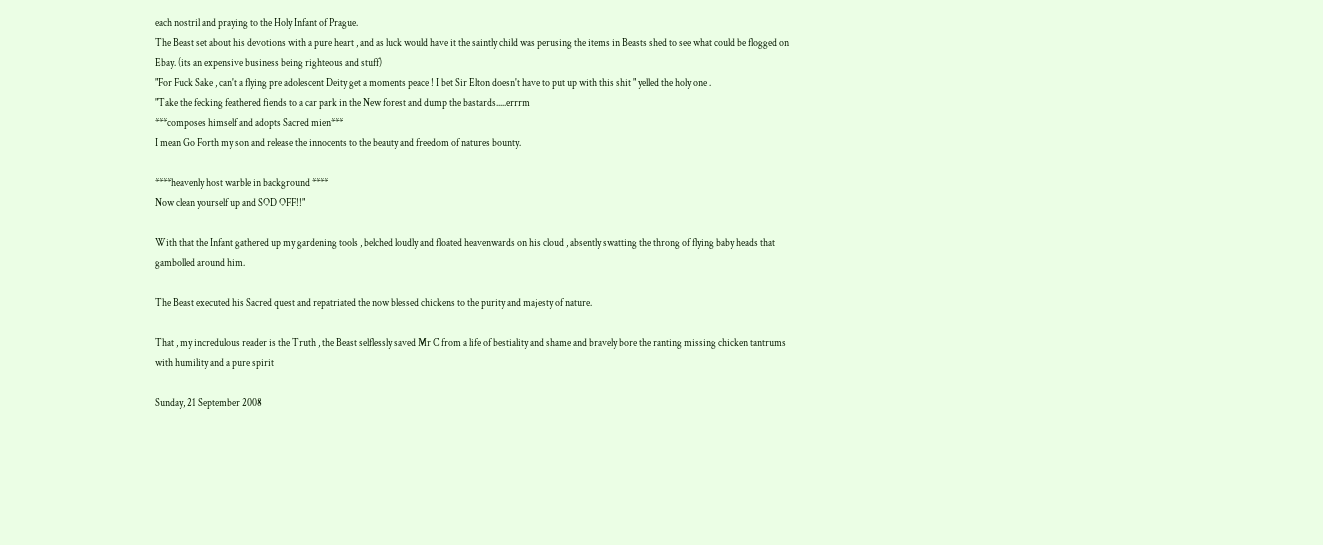each nostril and praying to the Holy Infant of Prague.
The Beast set about his devotions with a pure heart , and as luck would have it the saintly child was perusing the items in Beasts shed to see what could be flogged on Ebay. (its an expensive business being righteous and stuff)
"For Fuck Sake , can't a flying pre adolescent Deity get a moments peace ! I bet Sir Elton doesn't have to put up with this shit " yelled the holy one .
"Take the fecking feathered fiends to a car park in the New forest and dump the bastards.....errrm
***composes himself and adopts Sacred mien***
I mean Go Forth my son and release the innocents to the beauty and freedom of natures bounty.

****heavenly host warble in background ****
Now clean yourself up and SOD OFF!!"

With that the Infant gathered up my gardening tools , belched loudly and floated heavenwards on his cloud , absently swatting the throng of flying baby heads that gambolled around him.

The Beast executed his Sacred quest and repatriated the now blessed chickens to the purity and majesty of nature.

That , my incredulous reader is the Truth , the Beast selflessly saved Mr C from a life of bestiality and shame and bravely bore the ranting missing chicken tantrums with humility and a pure spirit

Sunday, 21 September 2008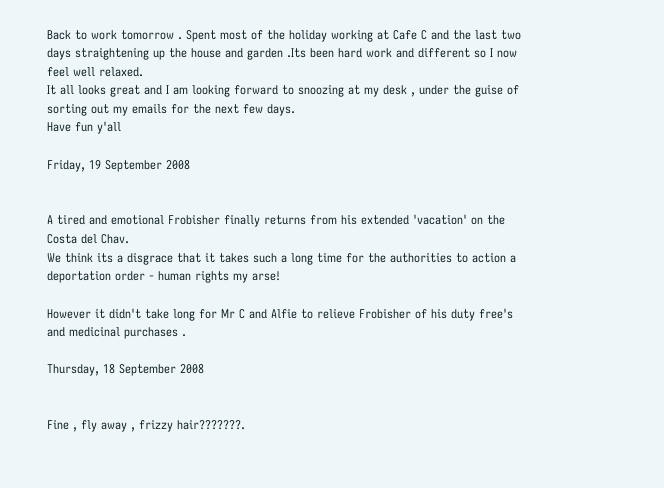Back to work tomorrow . Spent most of the holiday working at Cafe C and the last two days straightening up the house and garden .Its been hard work and different so I now feel well relaxed.
It all looks great and I am looking forward to snoozing at my desk , under the guise of sorting out my emails for the next few days.
Have fun y'all

Friday, 19 September 2008


A tired and emotional Frobisher finally returns from his extended 'vacation' on the Costa del Chav.
We think its a disgrace that it takes such a long time for the authorities to action a deportation order - human rights my arse!

However it didn't take long for Mr C and Alfie to relieve Frobisher of his duty free's and medicinal purchases .

Thursday, 18 September 2008


Fine , fly away , frizzy hair???????.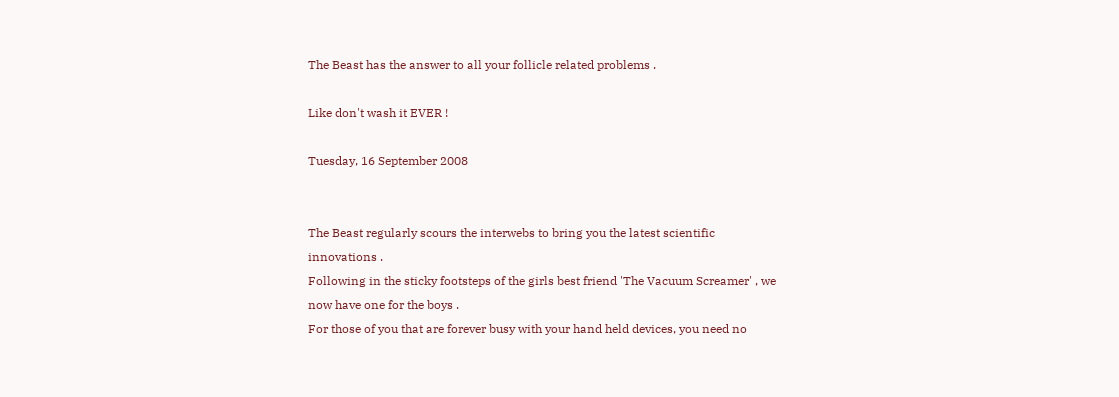The Beast has the answer to all your follicle related problems .

Like don't wash it EVER !

Tuesday, 16 September 2008


The Beast regularly scours the interwebs to bring you the latest scientific innovations .
Following in the sticky footsteps of the girls best friend 'The Vacuum Screamer' , we now have one for the boys .
For those of you that are forever busy with your hand held devices, you need no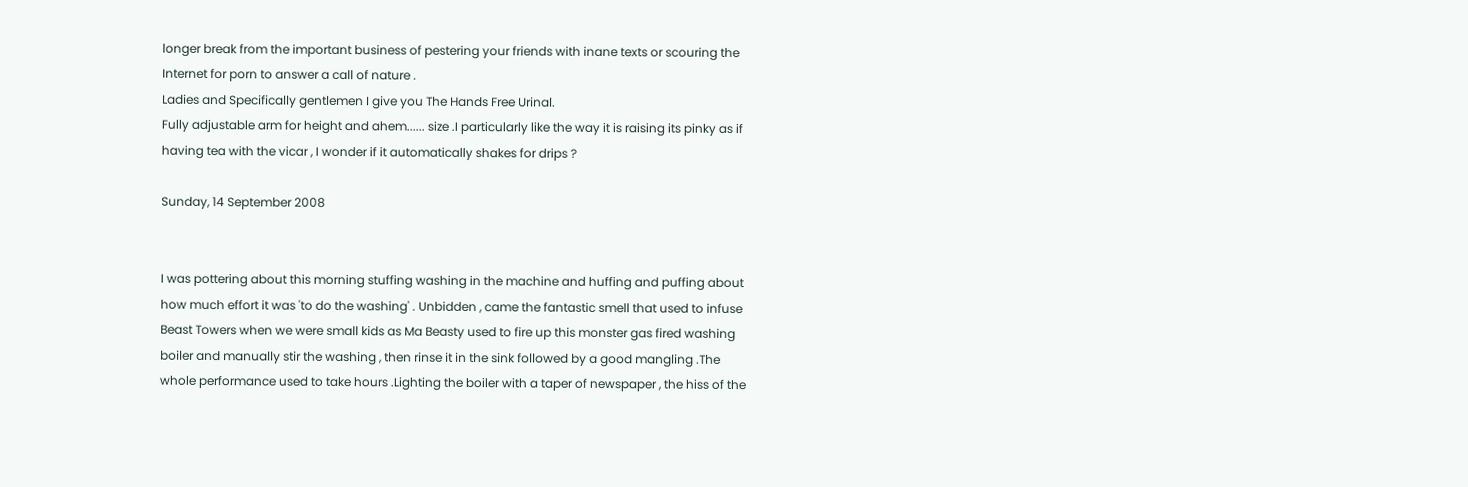longer break from the important business of pestering your friends with inane texts or scouring the Internet for porn to answer a call of nature .
Ladies and Specifically gentlemen I give you The Hands Free Urinal.
Fully adjustable arm for height and ahem...... size .I particularly like the way it is raising its pinky as if having tea with the vicar , I wonder if it automatically shakes for drips ?

Sunday, 14 September 2008


I was pottering about this morning stuffing washing in the machine and huffing and puffing about how much effort it was 'to do the washing' . Unbidden , came the fantastic smell that used to infuse Beast Towers when we were small kids as Ma Beasty used to fire up this monster gas fired washing boiler and manually stir the washing , then rinse it in the sink followed by a good mangling .The whole performance used to take hours .Lighting the boiler with a taper of newspaper , the hiss of the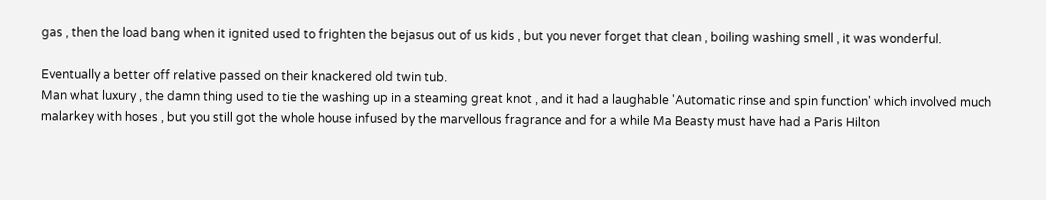gas , then the load bang when it ignited used to frighten the bejasus out of us kids , but you never forget that clean , boiling washing smell , it was wonderful.

Eventually a better off relative passed on their knackered old twin tub.
Man what luxury , the damn thing used to tie the washing up in a steaming great knot , and it had a laughable 'Automatic rinse and spin function' which involved much malarkey with hoses , but you still got the whole house infused by the marvellous fragrance and for a while Ma Beasty must have had a Paris Hilton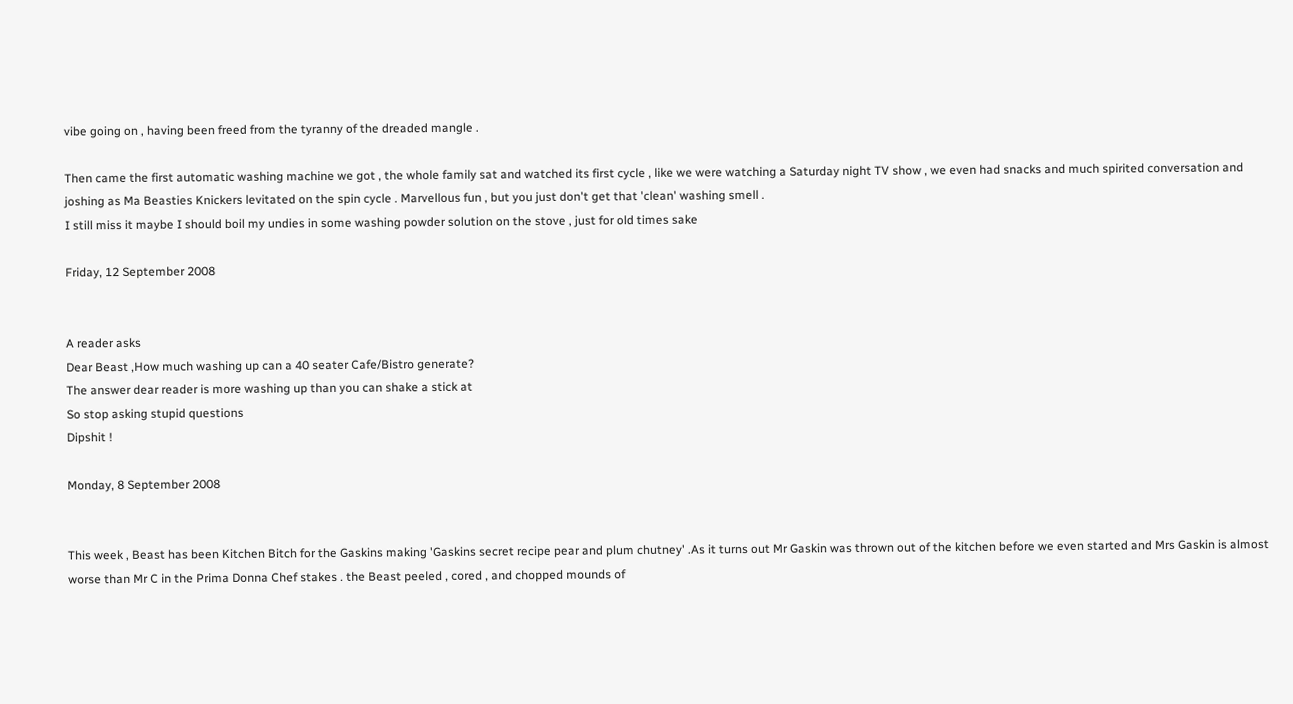vibe going on , having been freed from the tyranny of the dreaded mangle .

Then came the first automatic washing machine we got , the whole family sat and watched its first cycle , like we were watching a Saturday night TV show , we even had snacks and much spirited conversation and joshing as Ma Beasties Knickers levitated on the spin cycle . Marvellous fun , but you just don't get that 'clean' washing smell .
I still miss it maybe I should boil my undies in some washing powder solution on the stove , just for old times sake

Friday, 12 September 2008


A reader asks
Dear Beast ,How much washing up can a 40 seater Cafe/Bistro generate?
The answer dear reader is more washing up than you can shake a stick at
So stop asking stupid questions
Dipshit !

Monday, 8 September 2008


This week , Beast has been Kitchen Bitch for the Gaskins making 'Gaskins secret recipe pear and plum chutney' .As it turns out Mr Gaskin was thrown out of the kitchen before we even started and Mrs Gaskin is almost worse than Mr C in the Prima Donna Chef stakes . the Beast peeled , cored , and chopped mounds of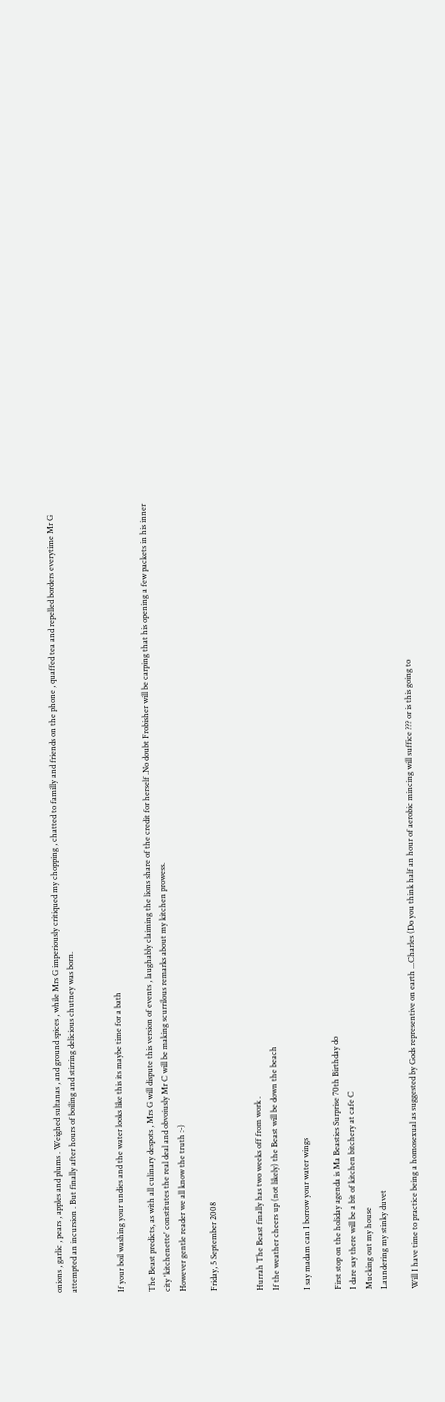onions , garlic , pears , apples and plums . Weighed sultanas , and ground spices , while Mrs G imperiously critiqued my chopping , chatted to familly and friends on the phone , quaffed tea and repelled borders everytime Mr G attempted an incursion . But finally after hours of boiling and stirring delicious chutney was born.


If your boil washing your undies and the water looks like this its maybe time for a bath

The Beast predicts, as with all culinary despots , Mrs G will dispute this version of events , laughably claiming the lions share of the credit for herself .No doubt Frobisher will be carping that his opening a few packets in his inner city 'kitchenette' constitutes the real deal and obvoiusly Mr C will be making scurrilous remarks about my kitchen prowess.
However gentle reader we all know the truth :-)

Friday, 5 September 2008


Hurrah The Beast finally has two weeks off from work .
If the weather cheers up (not likely) the Beast will be down the beach

I say madam can I borrow your water wings

First stop on the holiday agenda is Ma Beasties Surprise 70th Birthday do
I dare say there will be a bit of kitchen bitchery at cafe C
Mucking out my house
Laundering my stinky duvet

Will I have time to practice being a homosexual as suggested by Gods representive on earth ...Charles (Do you think half an hour of aerobic mincing will suffice ??? or is this going to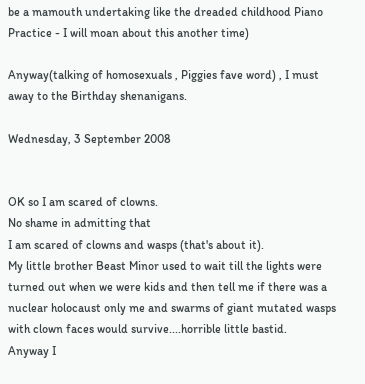be a mamouth undertaking like the dreaded childhood Piano Practice - I will moan about this another time)

Anyway(talking of homosexuals , Piggies fave word) , I must away to the Birthday shenanigans.

Wednesday, 3 September 2008


OK so I am scared of clowns.
No shame in admitting that
I am scared of clowns and wasps (that's about it).
My little brother Beast Minor used to wait till the lights were turned out when we were kids and then tell me if there was a nuclear holocaust only me and swarms of giant mutated wasps with clown faces would survive....horrible little bastid.
Anyway I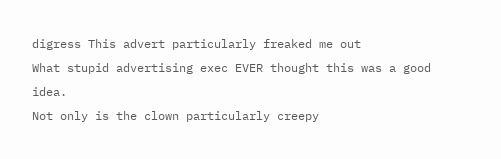digress This advert particularly freaked me out
What stupid advertising exec EVER thought this was a good idea.
Not only is the clown particularly creepy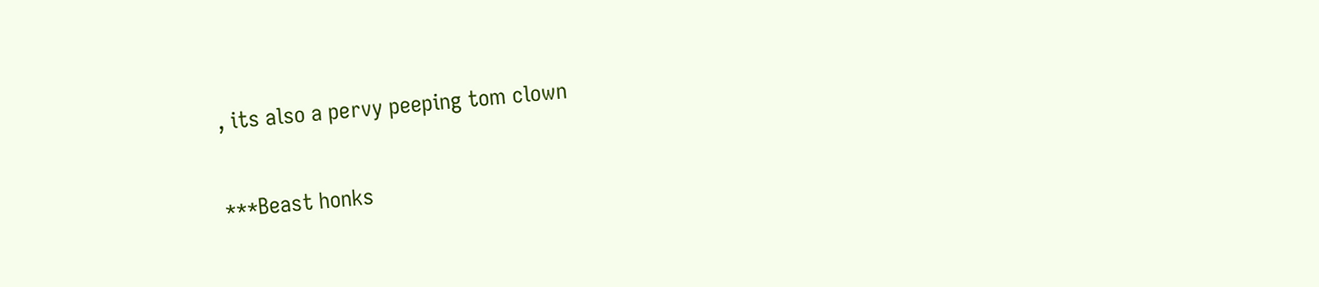, its also a pervy peeping tom clown

***Beast honks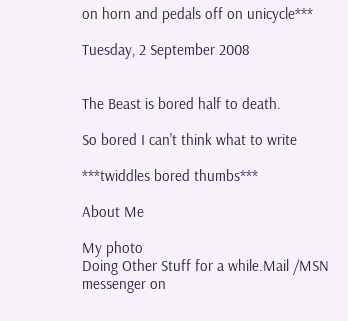on horn and pedals off on unicycle***

Tuesday, 2 September 2008


The Beast is bored half to death.

So bored I can't think what to write

***twiddles bored thumbs***

About Me

My photo
Doing Other Stuff for a while.Mail /MSN messenger on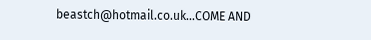beastch@hotmail.co.uk...COME AND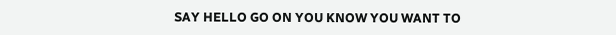SAY HELLO GO ON YOU KNOW YOU WANT TO